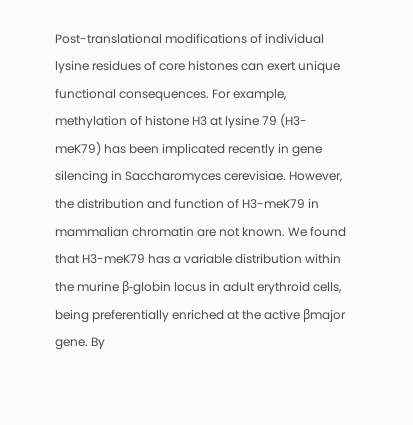Post-translational modifications of individual lysine residues of core histones can exert unique functional consequences. For example, methylation of histone H3 at lysine 79 (H3-meK79) has been implicated recently in gene silencing in Saccharomyces cerevisiae. However, the distribution and function of H3-meK79 in mammalian chromatin are not known. We found that H3-meK79 has a variable distribution within the murine β-globin locus in adult erythroid cells, being preferentially enriched at the active βmajor gene. By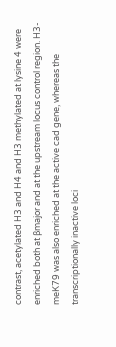contrast, acetylated H3 and H4 and H3 methylated at lysine 4 were enriched both at βmajor and at the upstream locus control region. H3-meK79 was also enriched at the active cad gene, whereas the transcriptionally inactive loci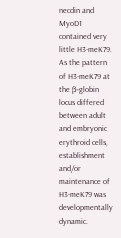necdin and MyoD1 contained very little H3-meK79. As the pattern of H3-meK79 at the β-globin locus differed between adult and embryonic erythroid cells, establishment and/or maintenance of H3-meK79 was developmentally dynamic.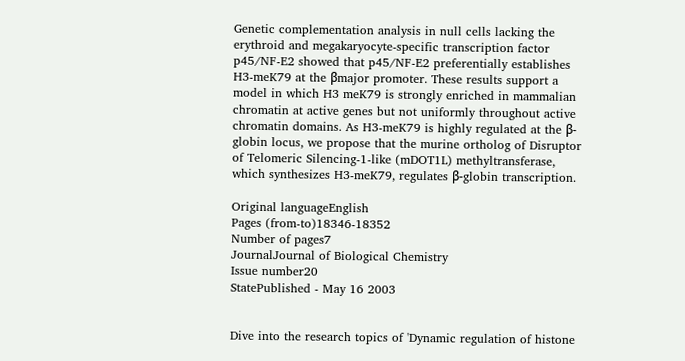Genetic complementation analysis in null cells lacking the erythroid and megakaryocyte-specific transcription factor p45/NF-E2 showed that p45/NF-E2 preferentially establishes H3-meK79 at the βmajor promoter. These results support a model in which H3 meK79 is strongly enriched in mammalian chromatin at active genes but not uniformly throughout active chromatin domains. As H3-meK79 is highly regulated at the β-globin locus, we propose that the murine ortholog of Disruptor of Telomeric Silencing-1-like (mDOT1L) methyltransferase, which synthesizes H3-meK79, regulates β-globin transcription.

Original languageEnglish
Pages (from-to)18346-18352
Number of pages7
JournalJournal of Biological Chemistry
Issue number20
StatePublished - May 16 2003


Dive into the research topics of 'Dynamic regulation of histone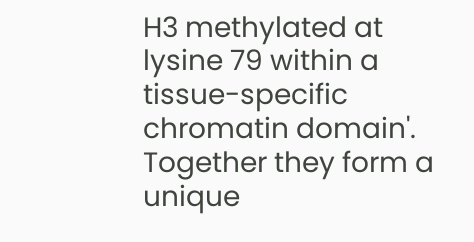H3 methylated at lysine 79 within a tissue-specific chromatin domain'. Together they form a unique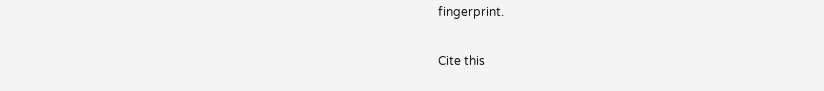fingerprint.

Cite this